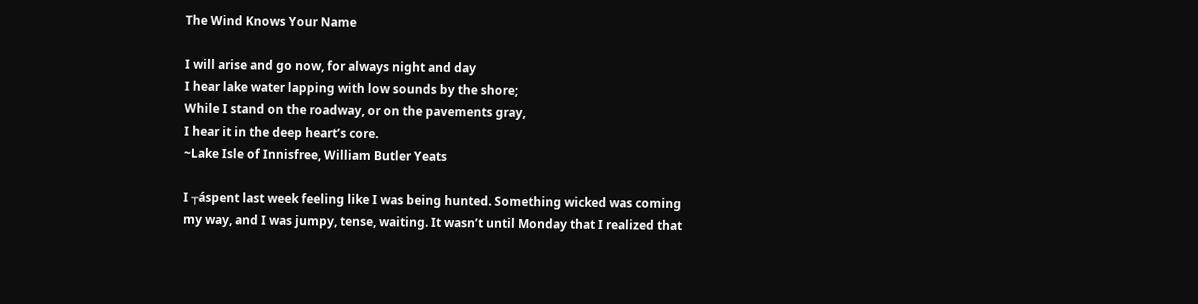The Wind Knows Your Name

I will arise and go now, for always night and day
I hear lake water lapping with low sounds by the shore;
While I stand on the roadway, or on the pavements gray,
I hear it in the deep heart’s core.
~Lake Isle of Innisfree, William Butler Yeats

I ┬áspent last week feeling like I was being hunted. Something wicked was coming my way, and I was jumpy, tense, waiting. It wasn’t until Monday that I realized that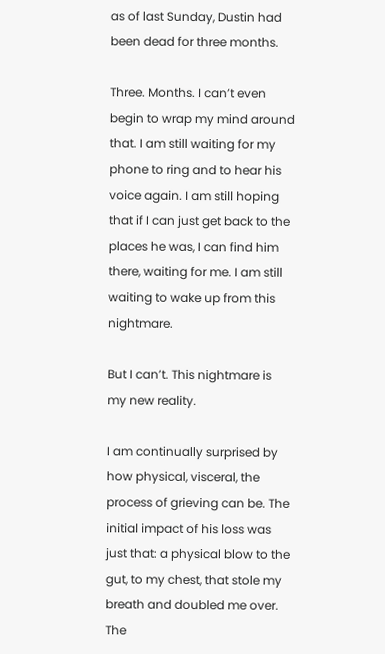as of last Sunday, Dustin had been dead for three months.

Three. Months. I can’t even begin to wrap my mind around that. I am still waiting for my phone to ring and to hear his voice again. I am still hoping that if I can just get back to the places he was, I can find him there, waiting for me. I am still waiting to wake up from this nightmare.

But I can’t. This nightmare is my new reality.

I am continually surprised by how physical, visceral, the process of grieving can be. The initial impact of his loss was just that: a physical blow to the gut, to my chest, that stole my breath and doubled me over. The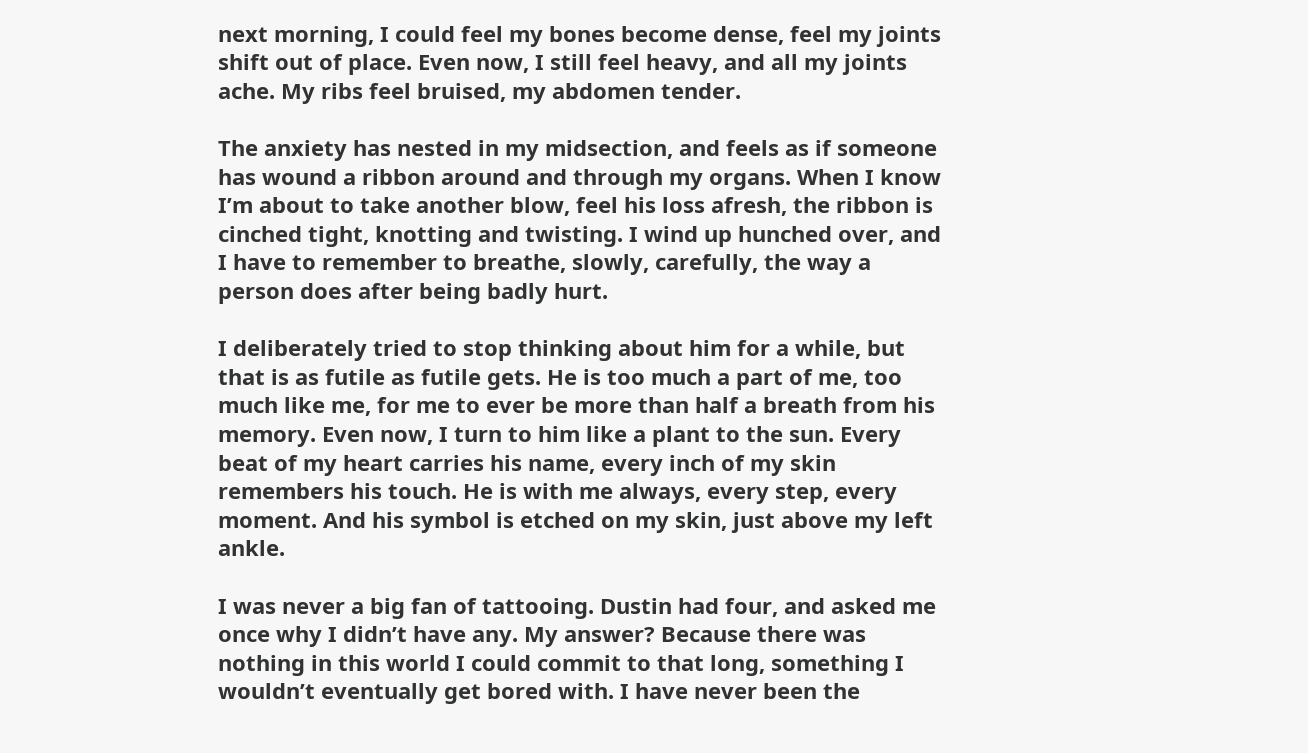next morning, I could feel my bones become dense, feel my joints shift out of place. Even now, I still feel heavy, and all my joints ache. My ribs feel bruised, my abdomen tender.

The anxiety has nested in my midsection, and feels as if someone has wound a ribbon around and through my organs. When I know I’m about to take another blow, feel his loss afresh, the ribbon is cinched tight, knotting and twisting. I wind up hunched over, and I have to remember to breathe, slowly, carefully, the way a person does after being badly hurt.

I deliberately tried to stop thinking about him for a while, but that is as futile as futile gets. He is too much a part of me, too much like me, for me to ever be more than half a breath from his memory. Even now, I turn to him like a plant to the sun. Every beat of my heart carries his name, every inch of my skin remembers his touch. He is with me always, every step, every moment. And his symbol is etched on my skin, just above my left ankle.

I was never a big fan of tattooing. Dustin had four, and asked me once why I didn’t have any. My answer? Because there was nothing in this world I could commit to that long, something I wouldn’t eventually get bored with. I have never been the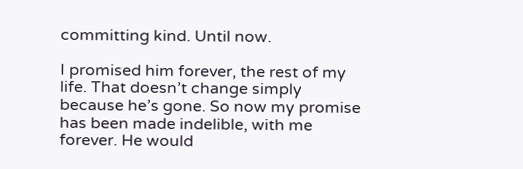committing kind. Until now.

I promised him forever, the rest of my life. That doesn’t change simply because he’s gone. So now my promise has been made indelible, with me forever. He would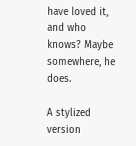have loved it, and who knows? Maybe somewhere, he does.

A stylized version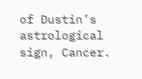of Dustin’s astrological sign, Cancer.